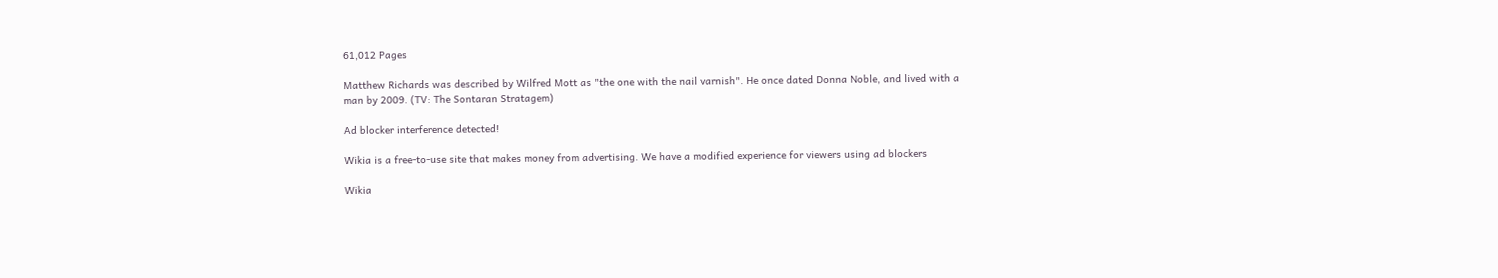61,012 Pages

Matthew Richards was described by Wilfred Mott as "the one with the nail varnish". He once dated Donna Noble, and lived with a man by 2009. (TV: The Sontaran Stratagem)

Ad blocker interference detected!

Wikia is a free-to-use site that makes money from advertising. We have a modified experience for viewers using ad blockers

Wikia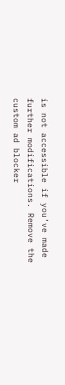is not accessible if you’ve made further modifications. Remove the custom ad blocker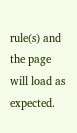rule(s) and the page will load as expected.